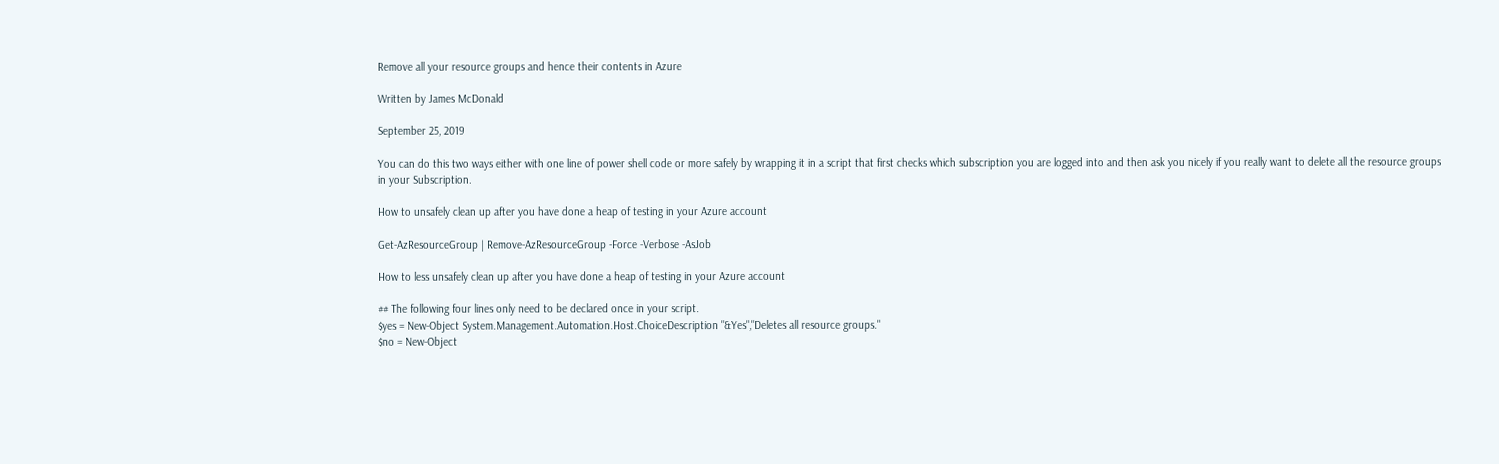Remove all your resource groups and hence their contents in Azure

Written by James McDonald

September 25, 2019

You can do this two ways either with one line of power shell code or more safely by wrapping it in a script that first checks which subscription you are logged into and then ask you nicely if you really want to delete all the resource groups in your Subscription.

How to unsafely clean up after you have done a heap of testing in your Azure account

Get-AzResourceGroup | Remove-AzResourceGroup -Force -Verbose -AsJob

How to less unsafely clean up after you have done a heap of testing in your Azure account

## The following four lines only need to be declared once in your script.
$yes = New-Object System.Management.Automation.Host.ChoiceDescription "&Yes","Deletes all resource groups."
$no = New-Object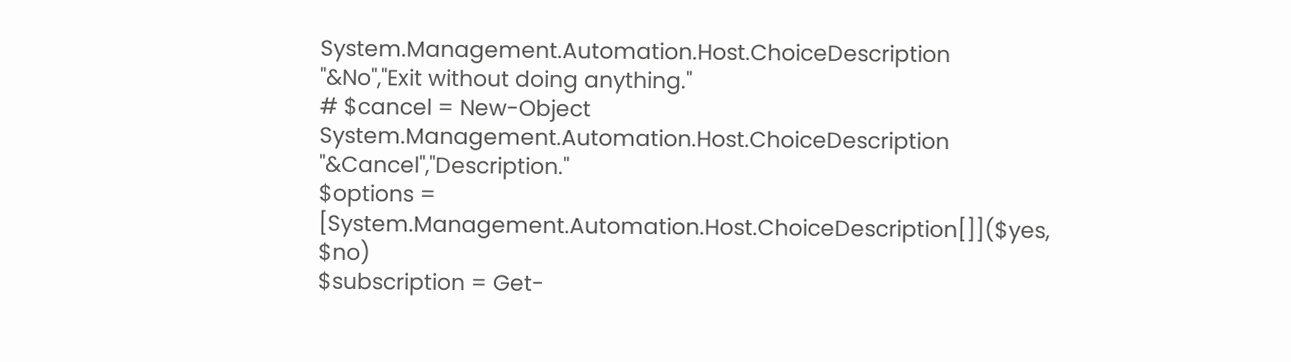System.Management.Automation.Host.ChoiceDescription "&No","Exit without doing anything."
# $cancel = New-Object System.Management.Automation.Host.ChoiceDescription "&Cancel","Description."
$options = [System.Management.Automation.Host.ChoiceDescription[]]($yes, $no)
$subscription = Get-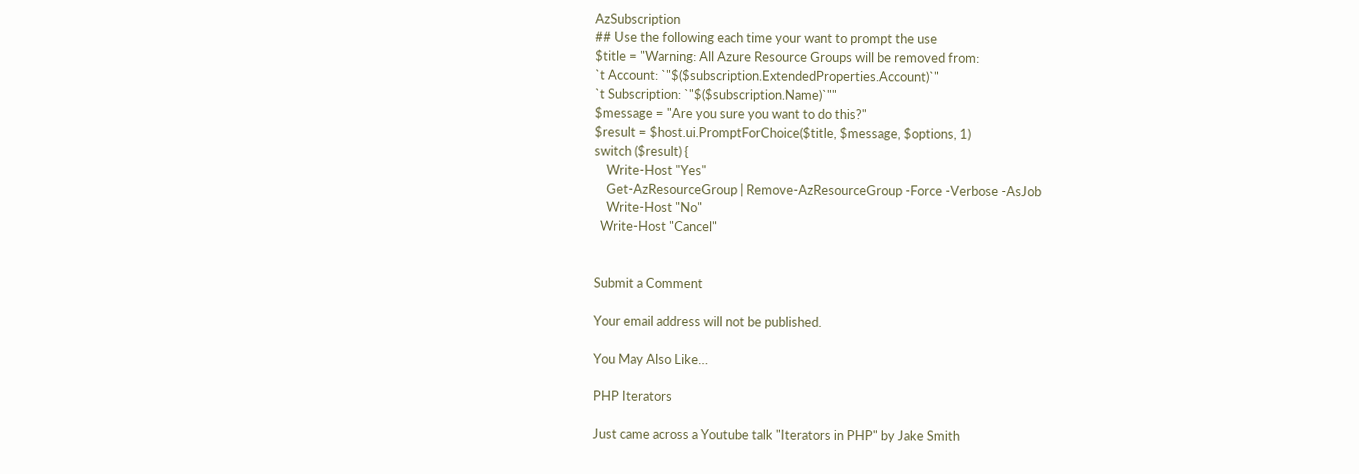AzSubscription
## Use the following each time your want to prompt the use
$title = "Warning: All Azure Resource Groups will be removed from:
`t Account: `"$($subscription.ExtendedProperties.Account)`"
`t Subscription: `"$($subscription.Name)`""
$message = "Are you sure you want to do this?"
$result = $host.ui.PromptForChoice($title, $message, $options, 1)
switch ($result) {
    Write-Host "Yes"
    Get-AzResourceGroup | Remove-AzResourceGroup -Force -Verbose -AsJob
    Write-Host "No"
  Write-Host "Cancel"


Submit a Comment

Your email address will not be published.

You May Also Like…

PHP Iterators

Just came across a Youtube talk "Iterators in PHP" by Jake Smith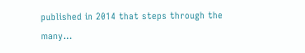published in 2014 that steps through the many...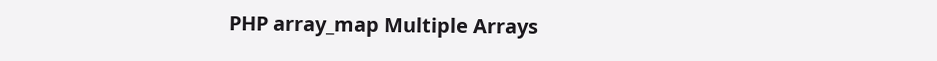PHP array_map Multiple Arrays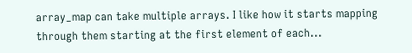array_map can take multiple arrays. I like how it starts mapping through them starting at the first element of each...